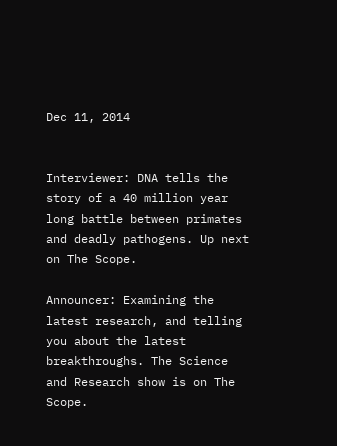Dec 11, 2014


Interviewer: DNA tells the story of a 40 million year long battle between primates and deadly pathogens. Up next on The Scope.

Announcer: Examining the latest research, and telling you about the latest breakthroughs. The Science and Research show is on The Scope.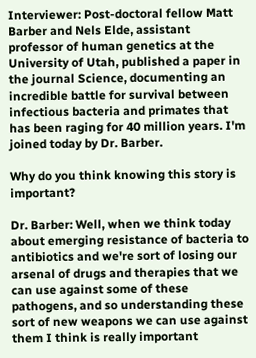Interviewer: Post-doctoral fellow Matt Barber and Nels Elde, assistant professor of human genetics at the University of Utah, published a paper in the journal Science, documenting an incredible battle for survival between infectious bacteria and primates that has been raging for 40 million years. I'm joined today by Dr. Barber.

Why do you think knowing this story is important?

Dr. Barber: Well, when we think today about emerging resistance of bacteria to antibiotics and we're sort of losing our arsenal of drugs and therapies that we can use against some of these pathogens, and so understanding these sort of new weapons we can use against them I think is really important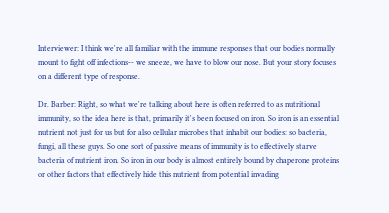Interviewer: I think we're all familiar with the immune responses that our bodies normally mount to fight off infections-- we sneeze, we have to blow our nose. But your story focuses on a different type of response.

Dr. Barber: Right, so what we're talking about here is often referred to as nutritional immunity, so the idea here is that, primarily it's been focused on iron. So iron is an essential nutrient not just for us but for also cellular microbes that inhabit our bodies: so bacteria, fungi, all these guys. So one sort of passive means of immunity is to effectively starve bacteria of nutrient iron. So iron in our body is almost entirely bound by chaperone proteins or other factors that effectively hide this nutrient from potential invading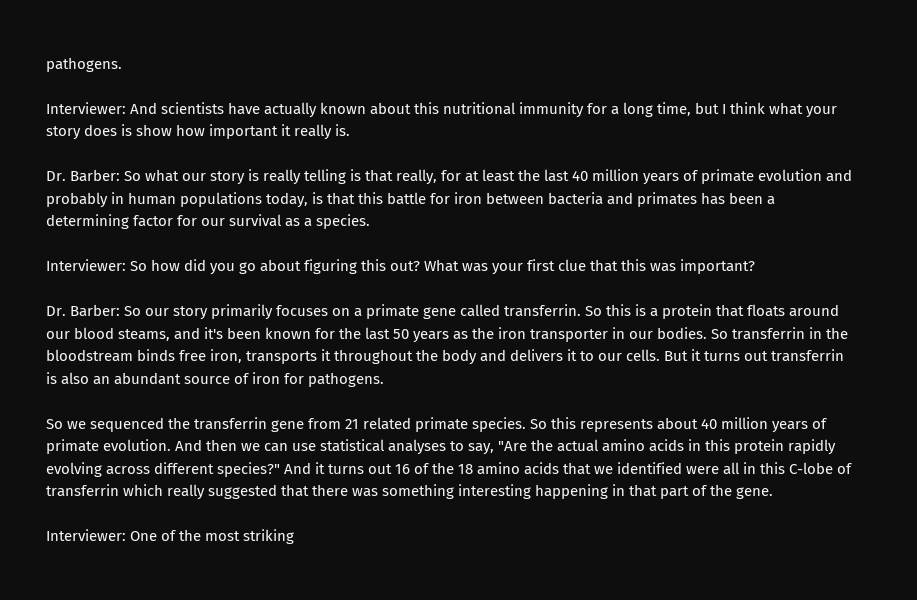pathogens.

Interviewer: And scientists have actually known about this nutritional immunity for a long time, but I think what your story does is show how important it really is.

Dr. Barber: So what our story is really telling is that really, for at least the last 40 million years of primate evolution and probably in human populations today, is that this battle for iron between bacteria and primates has been a determining factor for our survival as a species.

Interviewer: So how did you go about figuring this out? What was your first clue that this was important?

Dr. Barber: So our story primarily focuses on a primate gene called transferrin. So this is a protein that floats around our blood steams, and it's been known for the last 50 years as the iron transporter in our bodies. So transferrin in the bloodstream binds free iron, transports it throughout the body and delivers it to our cells. But it turns out transferrin is also an abundant source of iron for pathogens.

So we sequenced the transferrin gene from 21 related primate species. So this represents about 40 million years of primate evolution. And then we can use statistical analyses to say, "Are the actual amino acids in this protein rapidly evolving across different species?" And it turns out 16 of the 18 amino acids that we identified were all in this C-lobe of transferrin which really suggested that there was something interesting happening in that part of the gene.

Interviewer: One of the most striking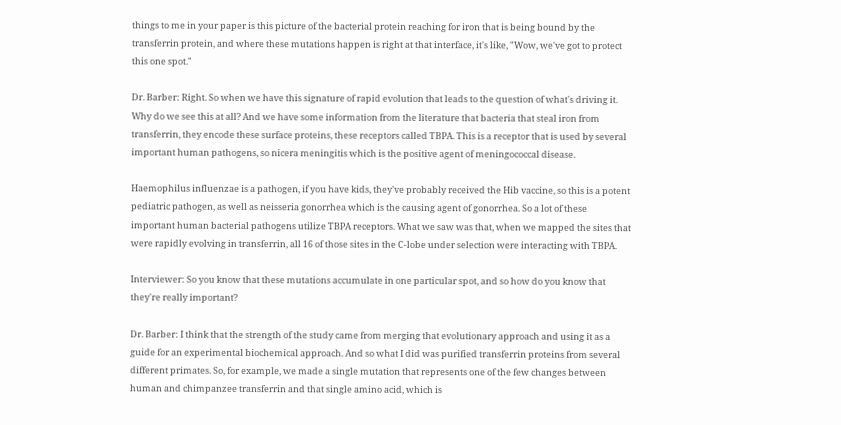things to me in your paper is this picture of the bacterial protein reaching for iron that is being bound by the transferrin protein, and where these mutations happen is right at that interface, it's like, "Wow, we've got to protect this one spot."

Dr. Barber: Right. So when we have this signature of rapid evolution that leads to the question of what's driving it. Why do we see this at all? And we have some information from the literature that bacteria that steal iron from transferrin, they encode these surface proteins, these receptors called TBPA. This is a receptor that is used by several important human pathogens, so nicera meningitis which is the positive agent of meningococcal disease.

Haemophilus influenzae is a pathogen, if you have kids, they've probably received the Hib vaccine, so this is a potent pediatric pathogen, as well as neisseria gonorrhea which is the causing agent of gonorrhea. So a lot of these important human bacterial pathogens utilize TBPA receptors. What we saw was that, when we mapped the sites that were rapidly evolving in transferrin, all 16 of those sites in the C-lobe under selection were interacting with TBPA.

Interviewer: So you know that these mutations accumulate in one particular spot, and so how do you know that they're really important?

Dr. Barber: I think that the strength of the study came from merging that evolutionary approach and using it as a guide for an experimental biochemical approach. And so what I did was purified transferrin proteins from several different primates. So, for example, we made a single mutation that represents one of the few changes between human and chimpanzee transferrin and that single amino acid, which is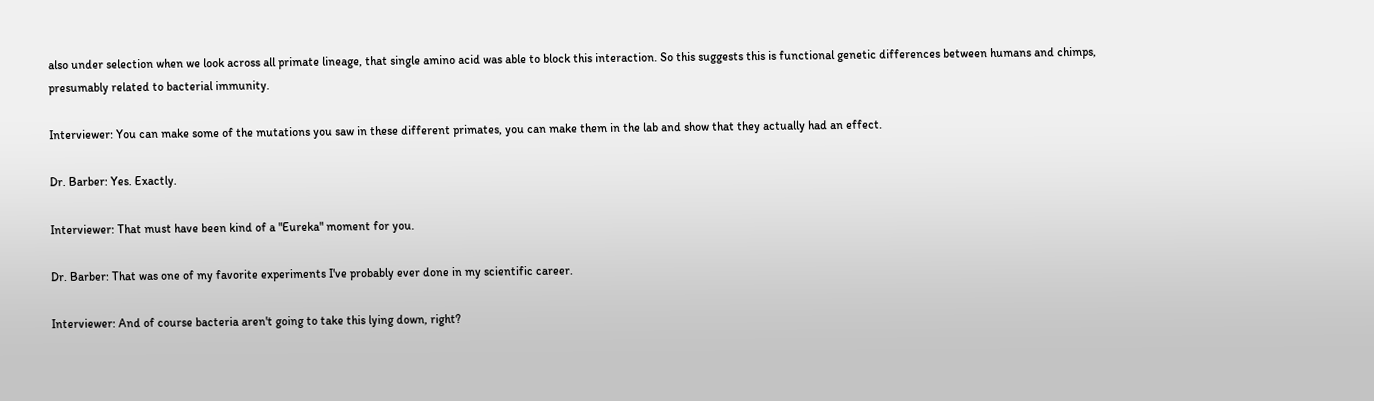also under selection when we look across all primate lineage, that single amino acid was able to block this interaction. So this suggests this is functional genetic differences between humans and chimps, presumably related to bacterial immunity.

Interviewer: You can make some of the mutations you saw in these different primates, you can make them in the lab and show that they actually had an effect.

Dr. Barber: Yes. Exactly.

Interviewer: That must have been kind of a "Eureka" moment for you.

Dr. Barber: That was one of my favorite experiments I've probably ever done in my scientific career.

Interviewer: And of course bacteria aren't going to take this lying down, right?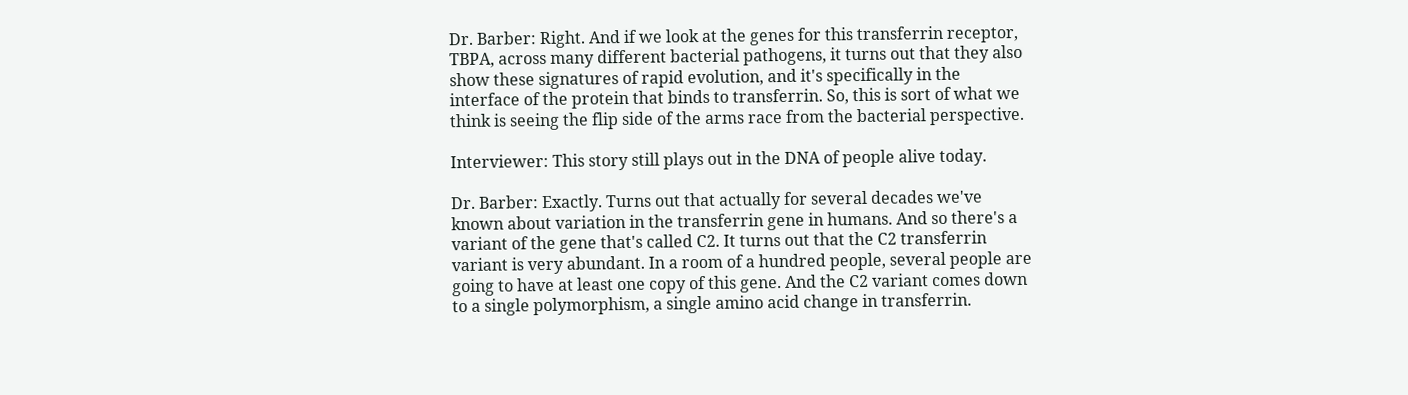Dr. Barber: Right. And if we look at the genes for this transferrin receptor, TBPA, across many different bacterial pathogens, it turns out that they also show these signatures of rapid evolution, and it's specifically in the interface of the protein that binds to transferrin. So, this is sort of what we think is seeing the flip side of the arms race from the bacterial perspective.

Interviewer: This story still plays out in the DNA of people alive today.

Dr. Barber: Exactly. Turns out that actually for several decades we've known about variation in the transferrin gene in humans. And so there's a variant of the gene that's called C2. It turns out that the C2 transferrin variant is very abundant. In a room of a hundred people, several people are going to have at least one copy of this gene. And the C2 variant comes down to a single polymorphism, a single amino acid change in transferrin.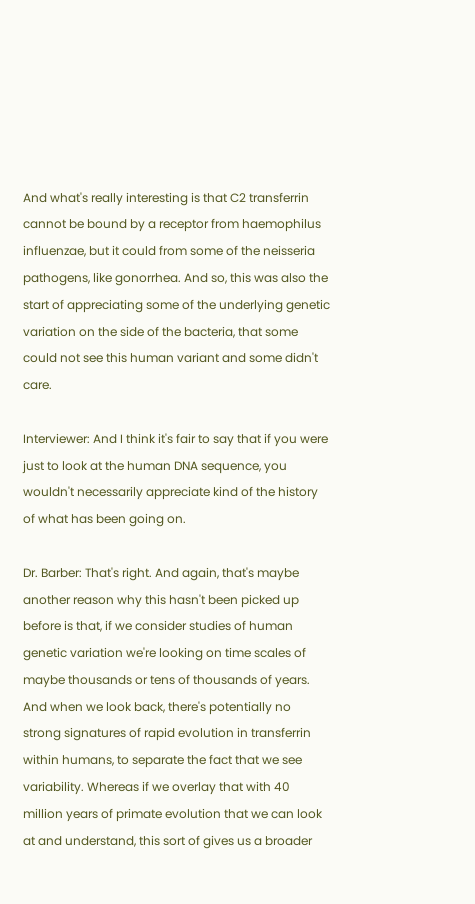And what's really interesting is that C2 transferrin cannot be bound by a receptor from haemophilus influenzae, but it could from some of the neisseria pathogens, like gonorrhea. And so, this was also the start of appreciating some of the underlying genetic variation on the side of the bacteria, that some could not see this human variant and some didn't care.

Interviewer: And I think it's fair to say that if you were just to look at the human DNA sequence, you wouldn't necessarily appreciate kind of the history of what has been going on.

Dr. Barber: That's right. And again, that's maybe another reason why this hasn't been picked up before is that, if we consider studies of human genetic variation we're looking on time scales of maybe thousands or tens of thousands of years. And when we look back, there's potentially no strong signatures of rapid evolution in transferrin within humans, to separate the fact that we see variability. Whereas if we overlay that with 40 million years of primate evolution that we can look at and understand, this sort of gives us a broader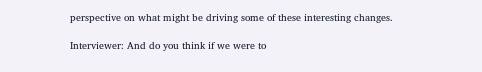perspective on what might be driving some of these interesting changes.

Interviewer: And do you think if we were to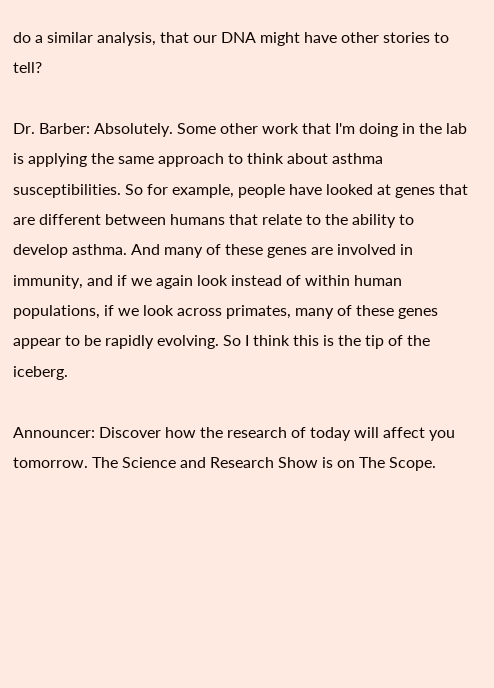do a similar analysis, that our DNA might have other stories to tell?

Dr. Barber: Absolutely. Some other work that I'm doing in the lab is applying the same approach to think about asthma susceptibilities. So for example, people have looked at genes that are different between humans that relate to the ability to develop asthma. And many of these genes are involved in immunity, and if we again look instead of within human populations, if we look across primates, many of these genes appear to be rapidly evolving. So I think this is the tip of the iceberg.

Announcer: Discover how the research of today will affect you tomorrow. The Science and Research Show is on The Scope.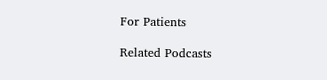For Patients

Related Podcasts